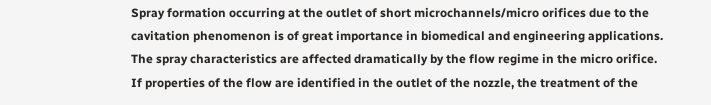Spray formation occurring at the outlet of short microchannels/micro orifices due to the cavitation phenomenon is of great importance in biomedical and engineering applications. The spray characteristics are affected dramatically by the flow regime in the micro orifice. If properties of the flow are identified in the outlet of the nozzle, the treatment of the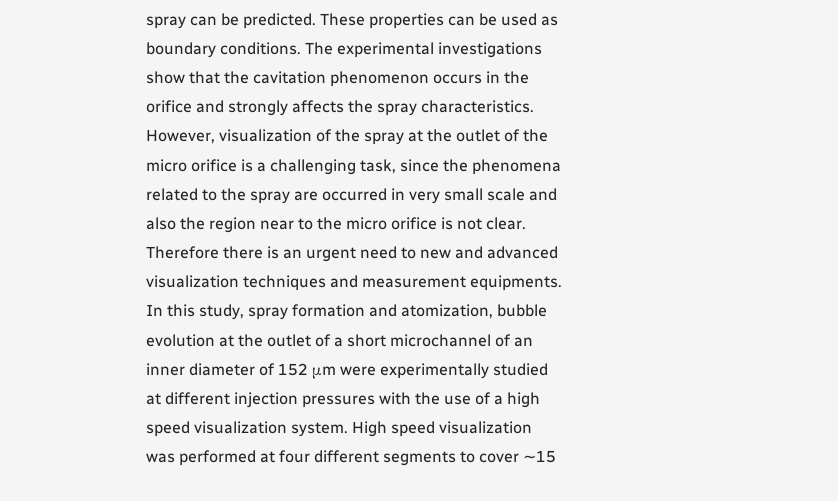spray can be predicted. These properties can be used as boundary conditions. The experimental investigations show that the cavitation phenomenon occurs in the orifice and strongly affects the spray characteristics. However, visualization of the spray at the outlet of the micro orifice is a challenging task, since the phenomena related to the spray are occurred in very small scale and also the region near to the micro orifice is not clear. Therefore there is an urgent need to new and advanced visualization techniques and measurement equipments. In this study, spray formation and atomization, bubble evolution at the outlet of a short microchannel of an inner diameter of 152 μm were experimentally studied at different injection pressures with the use of a high speed visualization system. High speed visualization was performed at four different segments to cover ∼15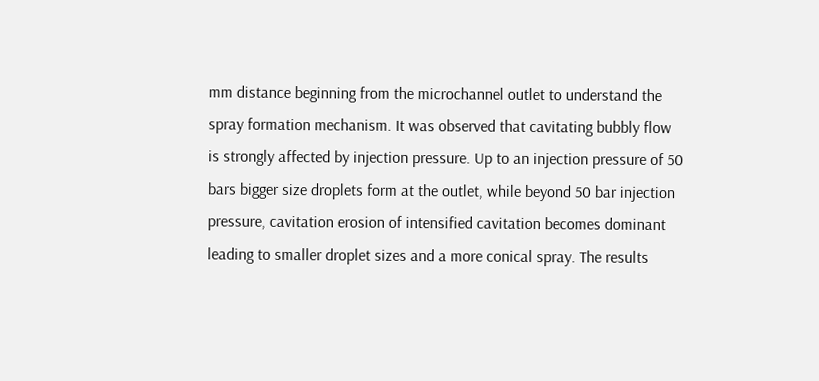mm distance beginning from the microchannel outlet to understand the spray formation mechanism. It was observed that cavitating bubbly flow is strongly affected by injection pressure. Up to an injection pressure of 50 bars bigger size droplets form at the outlet, while beyond 50 bar injection pressure, cavitation erosion of intensified cavitation becomes dominant leading to smaller droplet sizes and a more conical spray. The results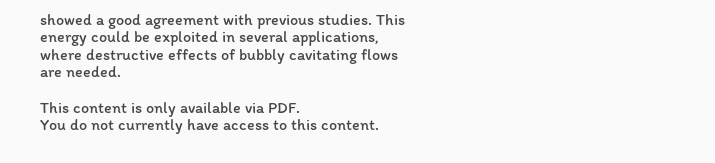showed a good agreement with previous studies. This energy could be exploited in several applications, where destructive effects of bubbly cavitating flows are needed.

This content is only available via PDF.
You do not currently have access to this content.